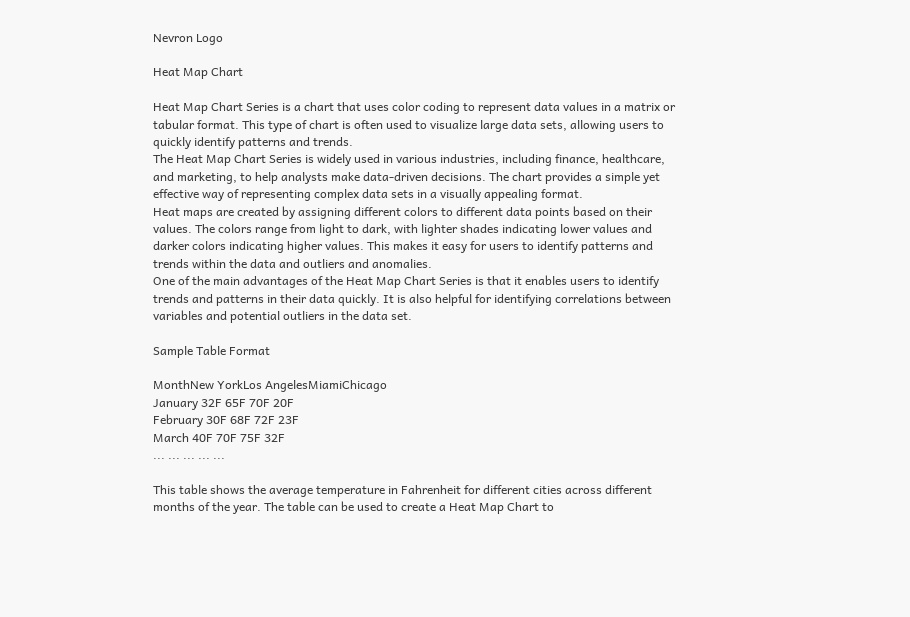Nevron Logo

Heat Map Chart

Heat Map Chart Series is a chart that uses color coding to represent data values in a matrix or tabular format. This type of chart is often used to visualize large data sets, allowing users to quickly identify patterns and trends.
The Heat Map Chart Series is widely used in various industries, including finance, healthcare, and marketing, to help analysts make data-driven decisions. The chart provides a simple yet effective way of representing complex data sets in a visually appealing format.
Heat maps are created by assigning different colors to different data points based on their values. The colors range from light to dark, with lighter shades indicating lower values and darker colors indicating higher values. This makes it easy for users to identify patterns and trends within the data and outliers and anomalies.
One of the main advantages of the Heat Map Chart Series is that it enables users to identify trends and patterns in their data quickly. It is also helpful for identifying correlations between variables and potential outliers in the data set.

Sample Table Format

MonthNew YorkLos AngelesMiamiChicago
January 32F 65F 70F 20F
February 30F 68F 72F 23F
March 40F 70F 75F 32F
... ... ... ... ...

This table shows the average temperature in Fahrenheit for different cities across different months of the year. The table can be used to create a Heat Map Chart to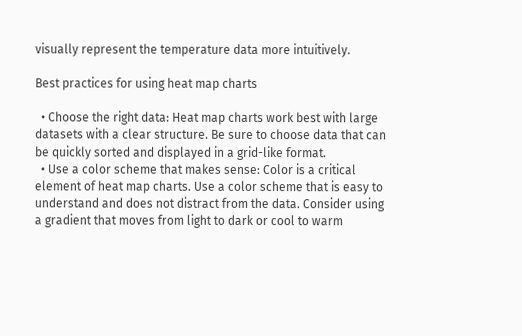visually represent the temperature data more intuitively.

Best practices for using heat map charts

  • Choose the right data: Heat map charts work best with large datasets with a clear structure. Be sure to choose data that can be quickly sorted and displayed in a grid-like format.
  • Use a color scheme that makes sense: Color is a critical element of heat map charts. Use a color scheme that is easy to understand and does not distract from the data. Consider using a gradient that moves from light to dark or cool to warm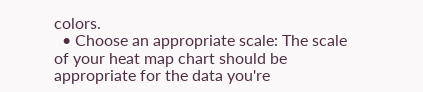colors.
  • Choose an appropriate scale: The scale of your heat map chart should be appropriate for the data you're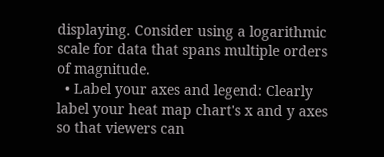displaying. Consider using a logarithmic scale for data that spans multiple orders of magnitude.
  • Label your axes and legend: Clearly label your heat map chart's x and y axes so that viewers can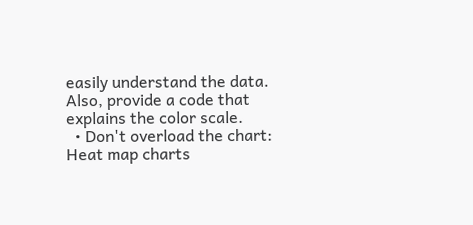easily understand the data. Also, provide a code that explains the color scale.
  • Don't overload the chart: Heat map charts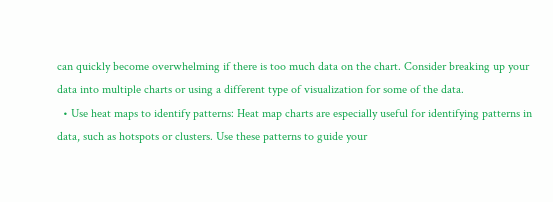can quickly become overwhelming if there is too much data on the chart. Consider breaking up your data into multiple charts or using a different type of visualization for some of the data.
  • Use heat maps to identify patterns: Heat map charts are especially useful for identifying patterns in data, such as hotspots or clusters. Use these patterns to guide your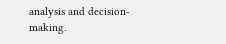analysis and decision-making.